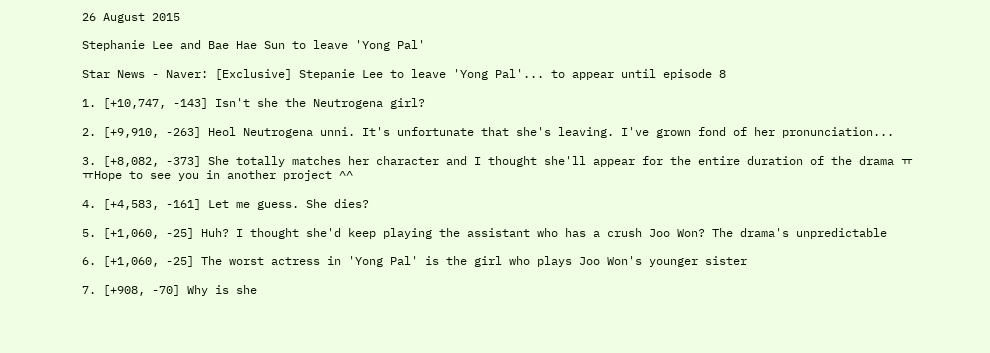26 August 2015

Stephanie Lee and Bae Hae Sun to leave 'Yong Pal'

Star News - Naver: [Exclusive] Stepanie Lee to leave 'Yong Pal'... to appear until episode 8

1. [+10,747, -143] Isn't she the Neutrogena girl?

2. [+9,910, -263] Heol Neutrogena unni. It's unfortunate that she's leaving. I've grown fond of her pronunciation...

3. [+8,082, -373] She totally matches her character and I thought she'll appear for the entire duration of the drama ㅠㅠHope to see you in another project ^^

4. [+4,583, -161] Let me guess. She dies?

5. [+1,060, -25] Huh? I thought she'd keep playing the assistant who has a crush Joo Won? The drama's unpredictable

6. [+1,060, -25] The worst actress in 'Yong Pal' is the girl who plays Joo Won's younger sister

7. [+908, -70] Why is she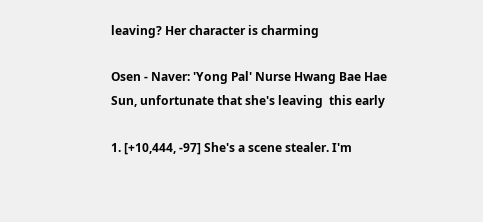leaving? Her character is charming

Osen - Naver: 'Yong Pal' Nurse Hwang Bae Hae Sun, unfortunate that she's leaving  this early

1. [+10,444, -97] She's a scene stealer. I'm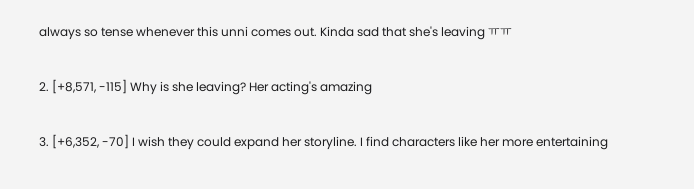always so tense whenever this unni comes out. Kinda sad that she's leaving ㅠㅠ

2. [+8,571, -115] Why is she leaving? Her acting's amazing

3. [+6,352, -70] I wish they could expand her storyline. I find characters like her more entertaining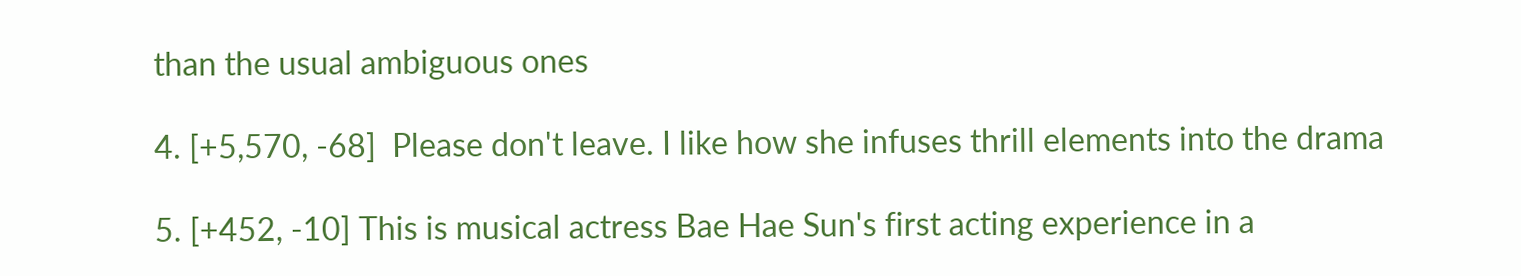than the usual ambiguous ones

4. [+5,570, -68]  Please don't leave. I like how she infuses thrill elements into the drama

5. [+452, -10] This is musical actress Bae Hae Sun's first acting experience in a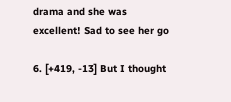drama and she was excellent! Sad to see her go

6. [+419, -13] But I thought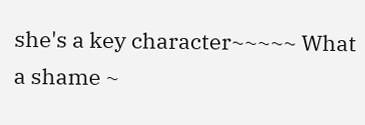she's a key character~~~~~ What a shame ~